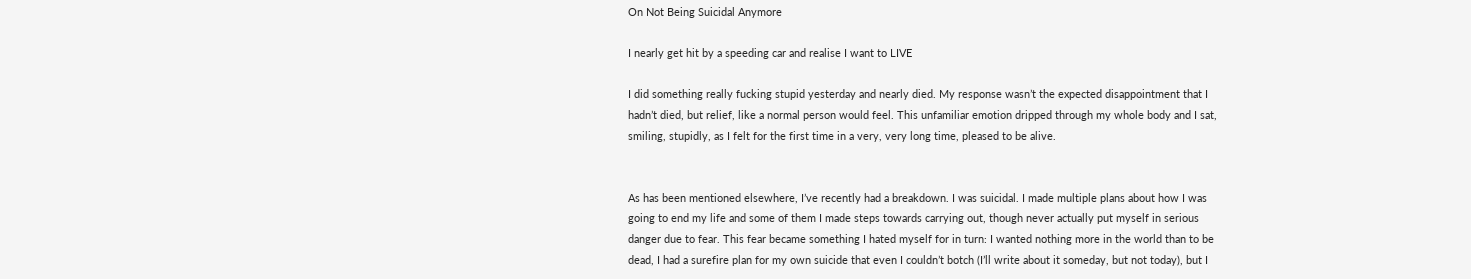On Not Being Suicidal Anymore

I nearly get hit by a speeding car and realise I want to LIVE

I did something really fucking stupid yesterday and nearly died. My response wasn’t the expected disappointment that I hadn’t died, but relief, like a normal person would feel. This unfamiliar emotion dripped through my whole body and I sat, smiling, stupidly, as I felt for the first time in a very, very long time, pleased to be alive.


As has been mentioned elsewhere, I’ve recently had a breakdown. I was suicidal. I made multiple plans about how I was going to end my life and some of them I made steps towards carrying out, though never actually put myself in serious danger due to fear. This fear became something I hated myself for in turn: I wanted nothing more in the world than to be dead, I had a surefire plan for my own suicide that even I couldn’t botch (I’ll write about it someday, but not today), but I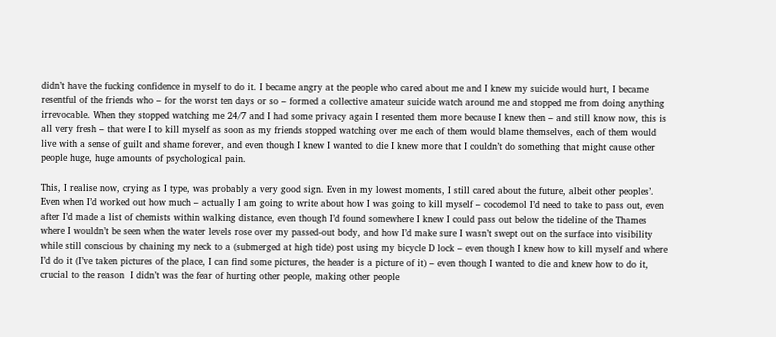didn’t have the fucking confidence in myself to do it. I became angry at the people who cared about me and I knew my suicide would hurt, I became resentful of the friends who – for the worst ten days or so – formed a collective amateur suicide watch around me and stopped me from doing anything irrevocable. When they stopped watching me 24/7 and I had some privacy again I resented them more because I knew then – and still know now, this is all very fresh – that were I to kill myself as soon as my friends stopped watching over me each of them would blame themselves, each of them would live with a sense of guilt and shame forever, and even though I knew I wanted to die I knew more that I couldn’t do something that might cause other people huge, huge amounts of psychological pain.

This, I realise now, crying as I type, was probably a very good sign. Even in my lowest moments, I still cared about the future, albeit other peoples’. Even when I’d worked out how much – actually I am going to write about how I was going to kill myself – cocodemol I’d need to take to pass out, even after I’d made a list of chemists within walking distance, even though I’d found somewhere I knew I could pass out below the tideline of the Thames where I wouldn’t be seen when the water levels rose over my passed-out body, and how I’d make sure I wasn’t swept out on the surface into visibility while still conscious by chaining my neck to a (submerged at high tide) post using my bicycle D lock – even though I knew how to kill myself and where I’d do it (I’ve taken pictures of the place, I can find some pictures, the header is a picture of it) – even though I wanted to die and knew how to do it, crucial to the reason  I didn’t was the fear of hurting other people, making other people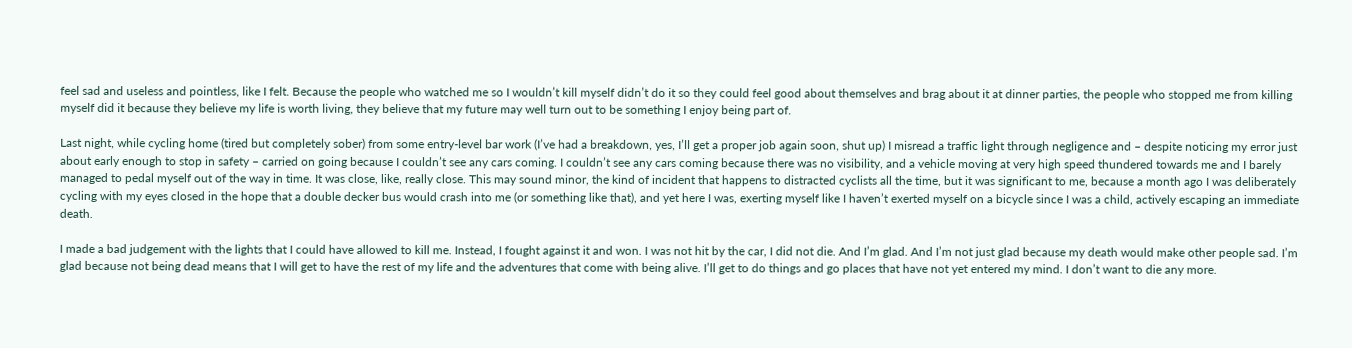feel sad and useless and pointless, like I felt. Because the people who watched me so I wouldn’t kill myself didn’t do it so they could feel good about themselves and brag about it at dinner parties, the people who stopped me from killing myself did it because they believe my life is worth living, they believe that my future may well turn out to be something I enjoy being part of.

Last night, while cycling home (tired but completely sober) from some entry-level bar work (I’ve had a breakdown, yes, I’ll get a proper job again soon, shut up) I misread a traffic light through negligence and – despite noticing my error just about early enough to stop in safety – carried on going because I couldn’t see any cars coming. I couldn’t see any cars coming because there was no visibility, and a vehicle moving at very high speed thundered towards me and I barely managed to pedal myself out of the way in time. It was close, like, really close. This may sound minor, the kind of incident that happens to distracted cyclists all the time, but it was significant to me, because a month ago I was deliberately cycling with my eyes closed in the hope that a double decker bus would crash into me (or something like that), and yet here I was, exerting myself like I haven’t exerted myself on a bicycle since I was a child, actively escaping an immediate death.

I made a bad judgement with the lights that I could have allowed to kill me. Instead, I fought against it and won. I was not hit by the car, I did not die. And I’m glad. And I’m not just glad because my death would make other people sad. I’m glad because not being dead means that I will get to have the rest of my life and the adventures that come with being alive. I’ll get to do things and go places that have not yet entered my mind. I don’t want to die any more.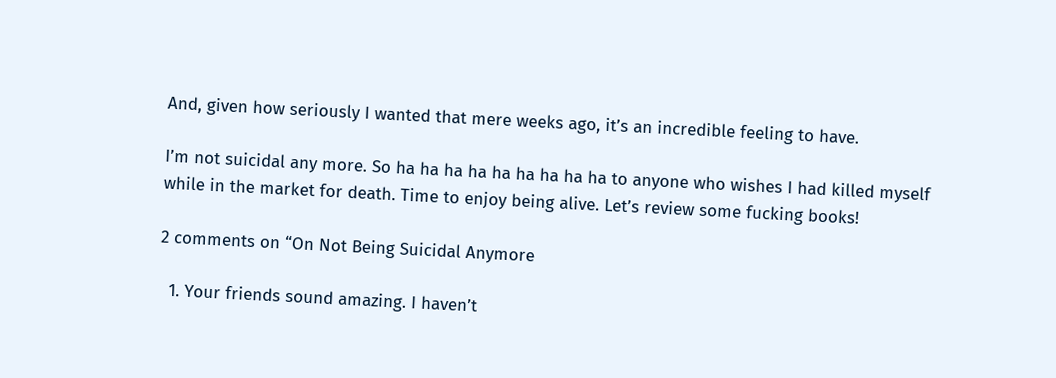And, given how seriously I wanted that mere weeks ago, it’s an incredible feeling to have.

I’m not suicidal any more. So ha ha ha ha ha ha ha ha ha to anyone who wishes I had killed myself while in the market for death. Time to enjoy being alive. Let’s review some fucking books!

2 comments on “On Not Being Suicidal Anymore

  1. Your friends sound amazing. I haven’t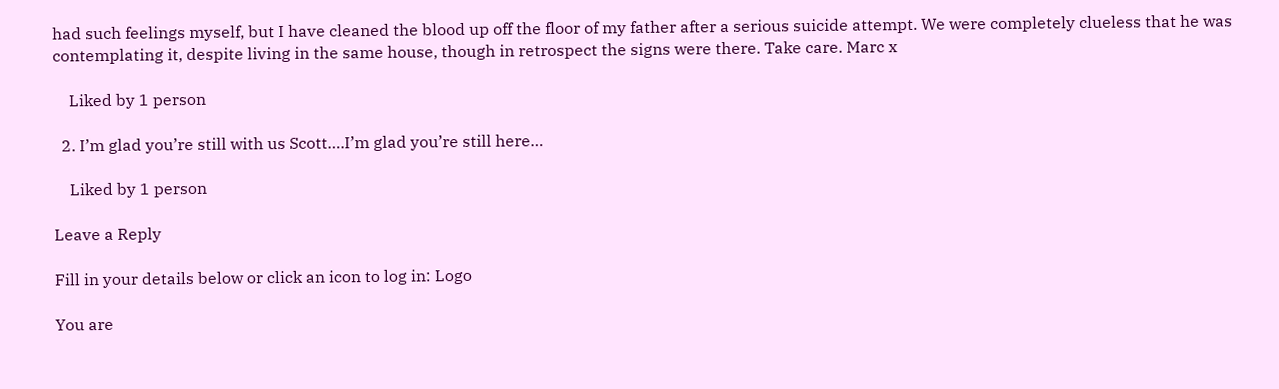had such feelings myself, but I have cleaned the blood up off the floor of my father after a serious suicide attempt. We were completely clueless that he was contemplating it, despite living in the same house, though in retrospect the signs were there. Take care. Marc x

    Liked by 1 person

  2. I’m glad you’re still with us Scott….I’m glad you’re still here…

    Liked by 1 person

Leave a Reply

Fill in your details below or click an icon to log in: Logo

You are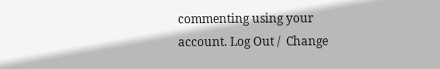commenting using your account. Log Out /  Change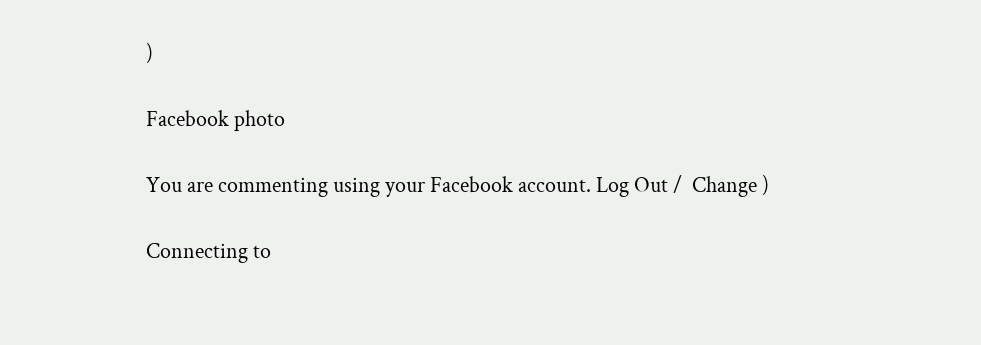)

Facebook photo

You are commenting using your Facebook account. Log Out /  Change )

Connecting to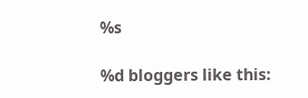%s

%d bloggers like this: